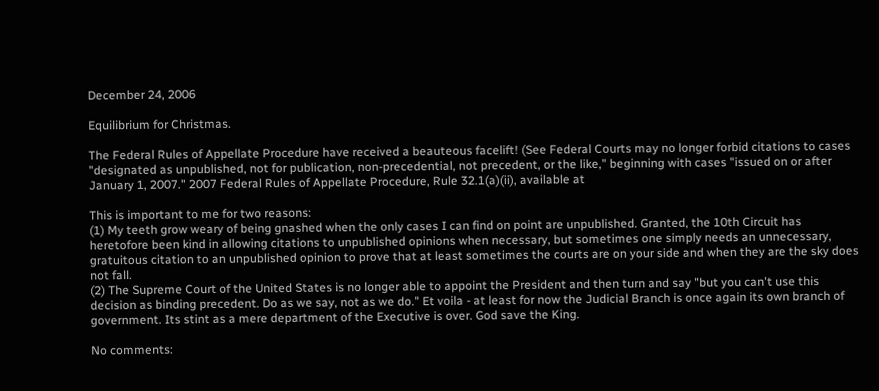December 24, 2006

Equilibrium for Christmas.

The Federal Rules of Appellate Procedure have received a beauteous facelift! (See Federal Courts may no longer forbid citations to cases "designated as unpublished, not for publication, non-precedential, not precedent, or the like," beginning with cases "issued on or after January 1, 2007." 2007 Federal Rules of Appellate Procedure, Rule 32.1(a)(ii), available at

This is important to me for two reasons:
(1) My teeth grow weary of being gnashed when the only cases I can find on point are unpublished. Granted, the 10th Circuit has heretofore been kind in allowing citations to unpublished opinions when necessary, but sometimes one simply needs an unnecessary, gratuitous citation to an unpublished opinion to prove that at least sometimes the courts are on your side and when they are the sky does not fall.
(2) The Supreme Court of the United States is no longer able to appoint the President and then turn and say "but you can't use this decision as binding precedent. Do as we say, not as we do." Et voila - at least for now the Judicial Branch is once again its own branch of government. Its stint as a mere department of the Executive is over. God save the King.

No comments: